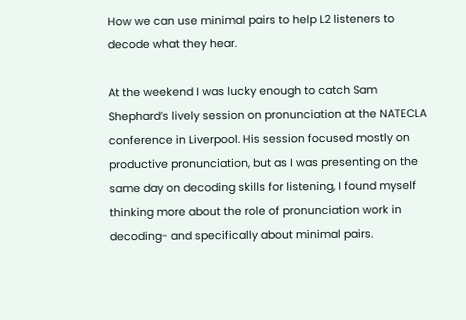How we can use minimal pairs to help L2 listeners to decode what they hear.

At the weekend I was lucky enough to catch Sam Shephard’s lively session on pronunciation at the NATECLA conference in Liverpool. His session focused mostly on productive pronunciation, but as I was presenting on the same day on decoding skills for listening, I found myself thinking more about the role of pronunciation work in decoding- and specifically about minimal pairs.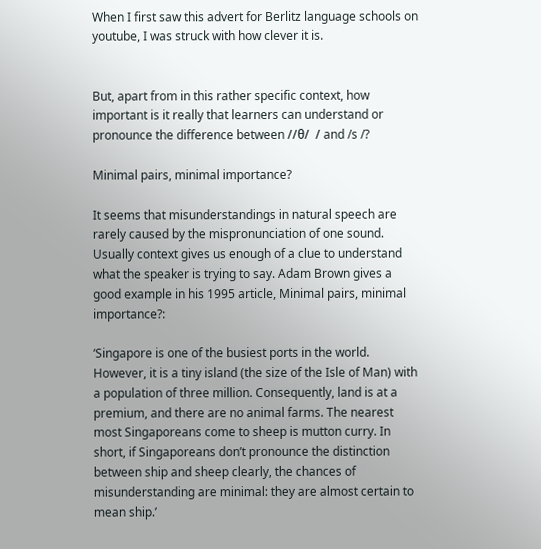When I first saw this advert for Berlitz language schools on youtube, I was struck with how clever it is.


But, apart from in this rather specific context, how important is it really that learners can understand or pronounce the difference between //θ/  / and /s /?

Minimal pairs, minimal importance?

It seems that misunderstandings in natural speech are rarely caused by the mispronunciation of one sound. Usually context gives us enough of a clue to understand what the speaker is trying to say. Adam Brown gives a good example in his 1995 article, Minimal pairs, minimal importance?:

‘Singapore is one of the busiest ports in the world. However, it is a tiny island (the size of the Isle of Man) with a population of three million. Consequently, land is at a premium, and there are no animal farms. The nearest most Singaporeans come to sheep is mutton curry. In short, if Singaporeans don’t pronounce the distinction between ship and sheep clearly, the chances of misunderstanding are minimal: they are almost certain to mean ship.’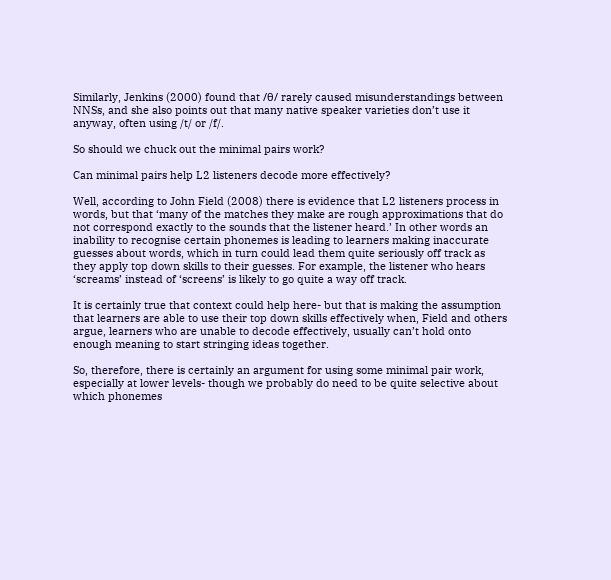Similarly, Jenkins (2000) found that /θ/ rarely caused misunderstandings between NNSs, and she also points out that many native speaker varieties don’t use it anyway, often using /t/ or /f/.

So should we chuck out the minimal pairs work?

Can minimal pairs help L2 listeners decode more effectively?

Well, according to John Field (2008) there is evidence that L2 listeners process in words, but that ‘many of the matches they make are rough approximations that do not correspond exactly to the sounds that the listener heard.’ In other words an inability to recognise certain phonemes is leading to learners making inaccurate guesses about words, which in turn could lead them quite seriously off track as they apply top down skills to their guesses. For example, the listener who hears ‘screams’ instead of ‘screens’ is likely to go quite a way off track.

It is certainly true that context could help here- but that is making the assumption that learners are able to use their top down skills effectively when, Field and others argue, learners who are unable to decode effectively, usually can’t hold onto enough meaning to start stringing ideas together.

So, therefore, there is certainly an argument for using some minimal pair work, especially at lower levels- though we probably do need to be quite selective about which phonemes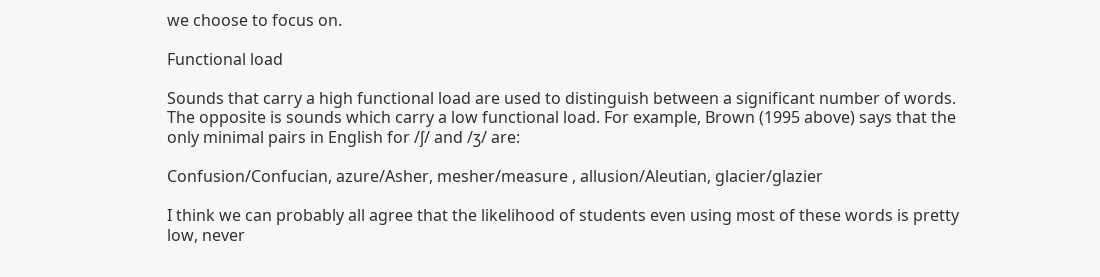we choose to focus on.

Functional load

Sounds that carry a high functional load are used to distinguish between a significant number of words. The opposite is sounds which carry a low functional load. For example, Brown (1995 above) says that the only minimal pairs in English for /ʃ/ and /ʒ/ are:

Confusion/Confucian, azure/Asher, mesher/measure , allusion/Aleutian, glacier/glazier

I think we can probably all agree that the likelihood of students even using most of these words is pretty low, never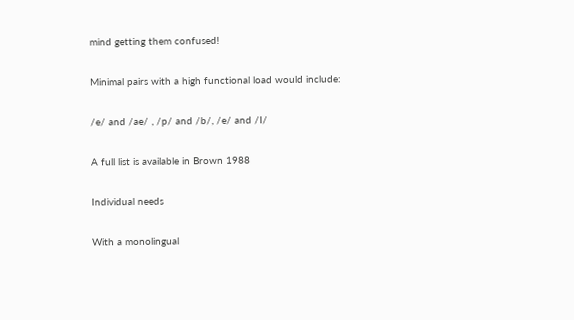mind getting them confused!

Minimal pairs with a high functional load would include:

/e/ and /ae/ , /p/ and /b/, /e/ and /I/

A full list is available in Brown 1988

Individual needs

With a monolingual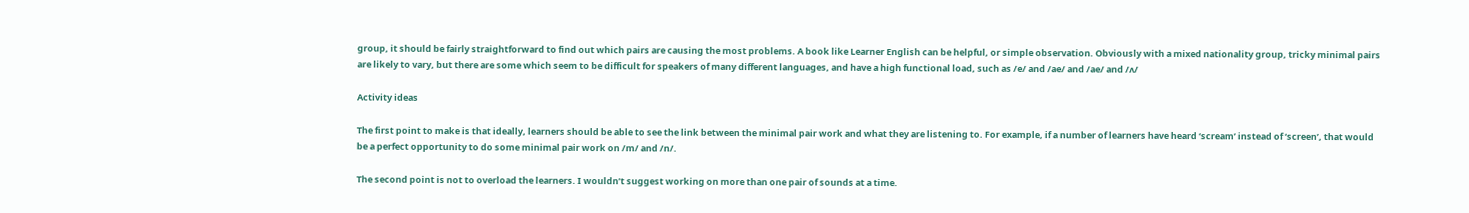group, it should be fairly straightforward to find out which pairs are causing the most problems. A book like Learner English can be helpful, or simple observation. Obviously with a mixed nationality group, tricky minimal pairs are likely to vary, but there are some which seem to be difficult for speakers of many different languages, and have a high functional load, such as /e/ and /ae/ and /ae/ and /ʌ/

Activity ideas

The first point to make is that ideally, learners should be able to see the link between the minimal pair work and what they are listening to. For example, if a number of learners have heard ‘scream’ instead of ‘screen’, that would be a perfect opportunity to do some minimal pair work on /m/ and /n/.

The second point is not to overload the learners. I wouldn’t suggest working on more than one pair of sounds at a time.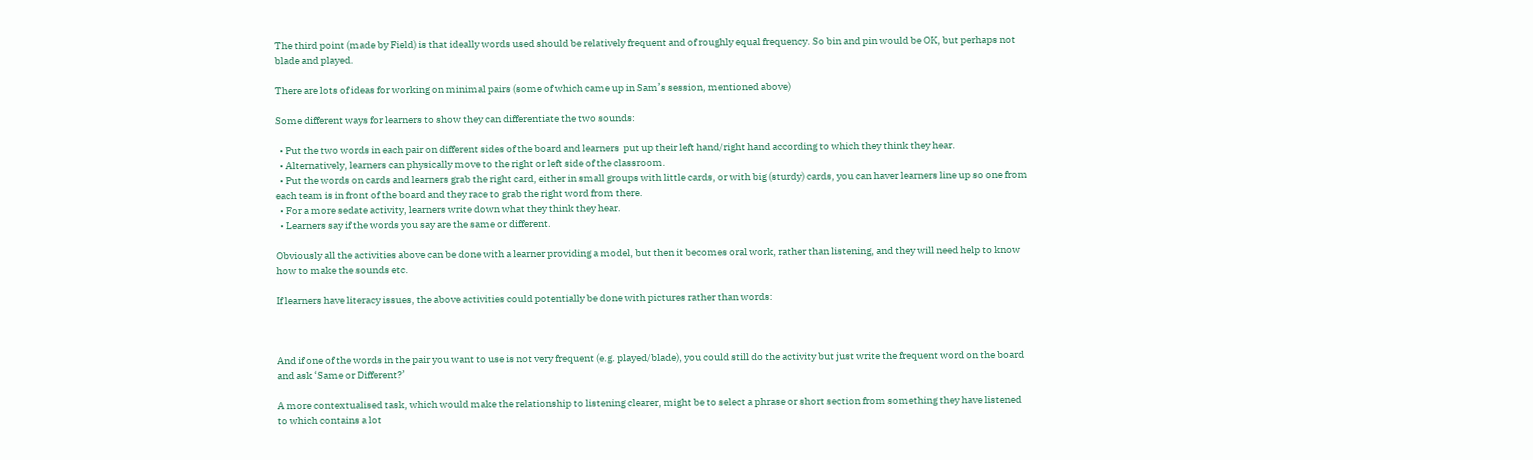The third point (made by Field) is that ideally words used should be relatively frequent and of roughly equal frequency. So bin and pin would be OK, but perhaps not blade and played.

There are lots of ideas for working on minimal pairs (some of which came up in Sam’s session, mentioned above)

Some different ways for learners to show they can differentiate the two sounds:

  • Put the two words in each pair on different sides of the board and learners  put up their left hand/right hand according to which they think they hear.
  • Alternatively, learners can physically move to the right or left side of the classroom.
  • Put the words on cards and learners grab the right card, either in small groups with little cards, or with big (sturdy) cards, you can haver learners line up so one from each team is in front of the board and they race to grab the right word from there.
  • For a more sedate activity, learners write down what they think they hear.
  • Learners say if the words you say are the same or different.

Obviously all the activities above can be done with a learner providing a model, but then it becomes oral work, rather than listening, and they will need help to know how to make the sounds etc.

If learners have literacy issues, the above activities could potentially be done with pictures rather than words:



And if one of the words in the pair you want to use is not very frequent (e.g. played/blade), you could still do the activity but just write the frequent word on the board and ask ‘Same or Different?’

A more contextualised task, which would make the relationship to listening clearer, might be to select a phrase or short section from something they have listened to which contains a lot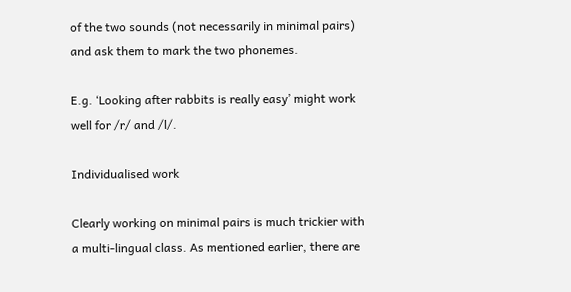of the two sounds (not necessarily in minimal pairs) and ask them to mark the two phonemes.

E.g. ‘Looking after rabbits is really easy’ might work well for /r/ and /l/.

Individualised work

Clearly working on minimal pairs is much trickier with a multi-lingual class. As mentioned earlier, there are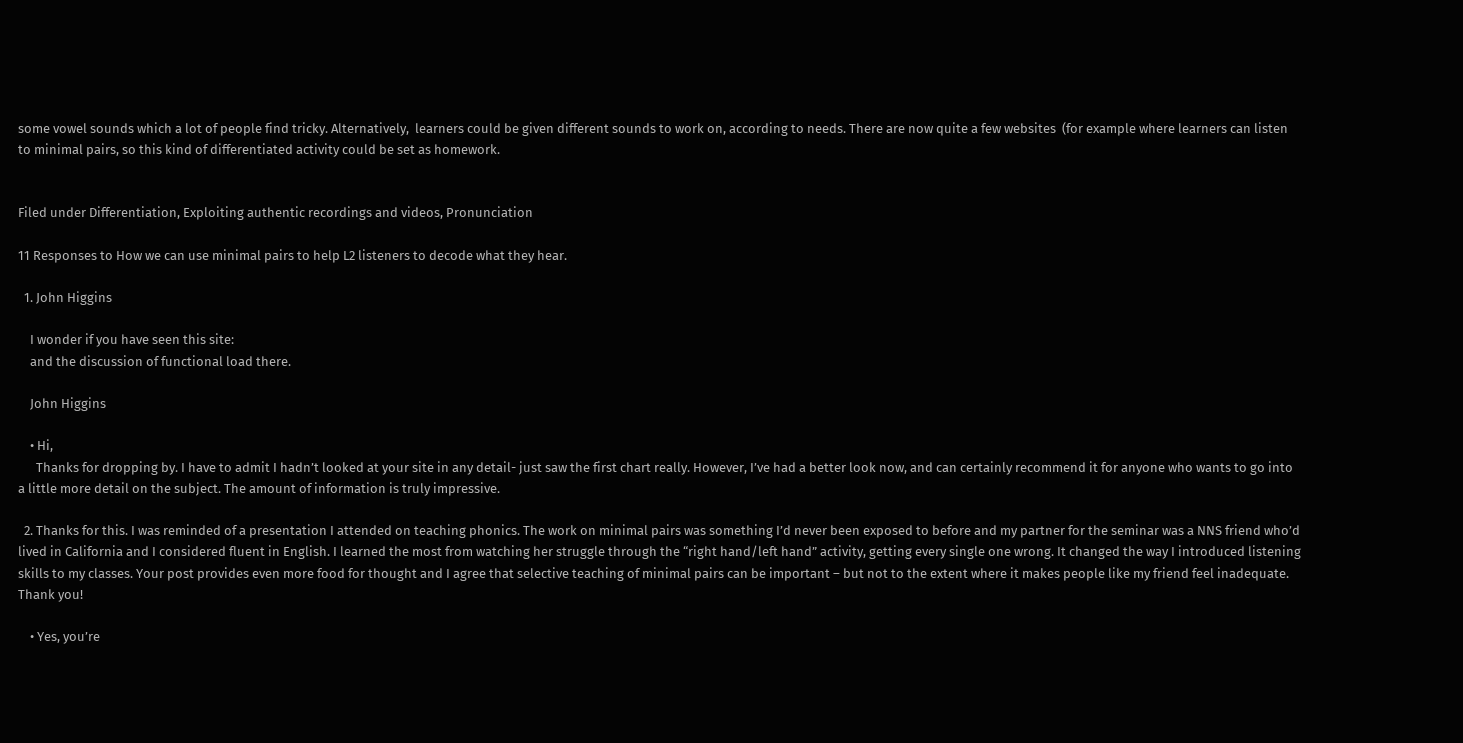some vowel sounds which a lot of people find tricky. Alternatively,  learners could be given different sounds to work on, according to needs. There are now quite a few websites  (for example where learners can listen to minimal pairs, so this kind of differentiated activity could be set as homework.


Filed under Differentiation, Exploiting authentic recordings and videos, Pronunciation

11 Responses to How we can use minimal pairs to help L2 listeners to decode what they hear.

  1. John Higgins

    I wonder if you have seen this site:
    and the discussion of functional load there.

    John Higgins

    • Hi,
      Thanks for dropping by. I have to admit I hadn’t looked at your site in any detail- just saw the first chart really. However, I’ve had a better look now, and can certainly recommend it for anyone who wants to go into a little more detail on the subject. The amount of information is truly impressive.

  2. Thanks for this. I was reminded of a presentation I attended on teaching phonics. The work on minimal pairs was something I’d never been exposed to before and my partner for the seminar was a NNS friend who’d lived in California and I considered fluent in English. I learned the most from watching her struggle through the “right hand/left hand” activity, getting every single one wrong. It changed the way I introduced listening skills to my classes. Your post provides even more food for thought and I agree that selective teaching of minimal pairs can be important – but not to the extent where it makes people like my friend feel inadequate. Thank you!

    • Yes, you’re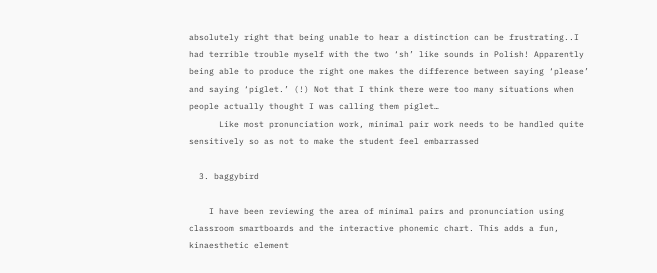absolutely right that being unable to hear a distinction can be frustrating..I had terrible trouble myself with the two ‘sh’ like sounds in Polish! Apparently being able to produce the right one makes the difference between saying ‘please’ and saying ‘piglet.’ (!) Not that I think there were too many situations when people actually thought I was calling them piglet…
      Like most pronunciation work, minimal pair work needs to be handled quite sensitively so as not to make the student feel embarrassed

  3. baggybird

    I have been reviewing the area of minimal pairs and pronunciation using classroom smartboards and the interactive phonemic chart. This adds a fun, kinaesthetic element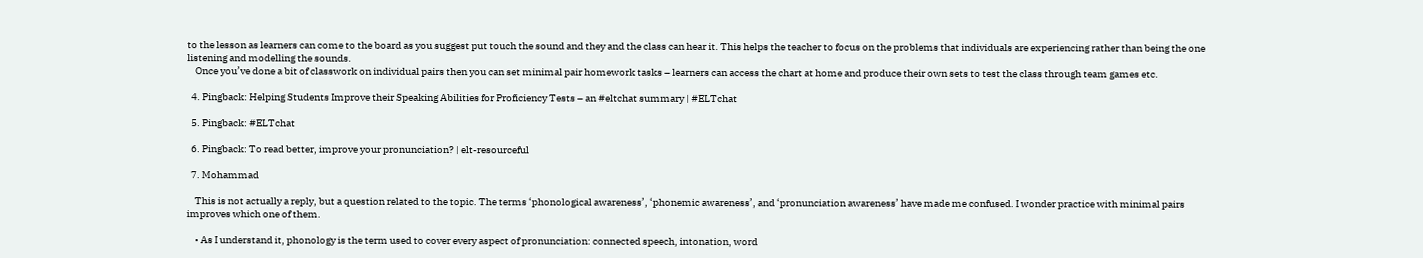to the lesson as learners can come to the board as you suggest put touch the sound and they and the class can hear it. This helps the teacher to focus on the problems that individuals are experiencing rather than being the one listening and modelling the sounds.
    Once you’ve done a bit of classwork on individual pairs then you can set minimal pair homework tasks – learners can access the chart at home and produce their own sets to test the class through team games etc.

  4. Pingback: Helping Students Improve their Speaking Abilities for Proficiency Tests – an #eltchat summary | #ELTchat

  5. Pingback: #ELTchat

  6. Pingback: To read better, improve your pronunciation? | elt-resourceful

  7. Mohammad

    This is not actually a reply, but a question related to the topic. The terms ‘phonological awareness’, ‘phonemic awareness’, and ‘pronunciation awareness’ have made me confused. I wonder practice with minimal pairs improves which one of them.

    • As I understand it, phonology is the term used to cover every aspect of pronunciation: connected speech, intonation, word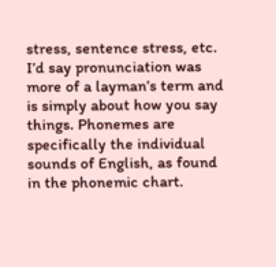stress, sentence stress, etc. I’d say pronunciation was more of a layman’s term and is simply about how you say things. Phonemes are specifically the individual sounds of English, as found in the phonemic chart.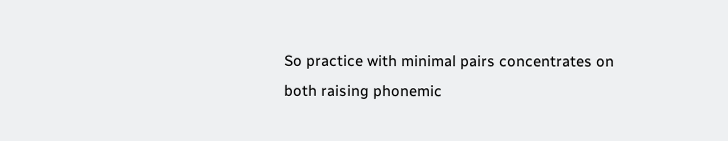So practice with minimal pairs concentrates on both raising phonemic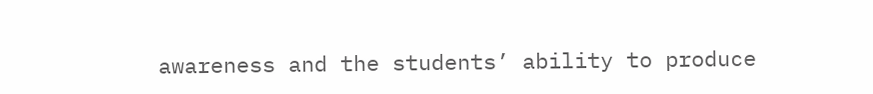awareness and the students’ ability to produce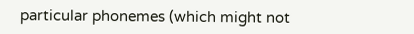particular phonemes (which might not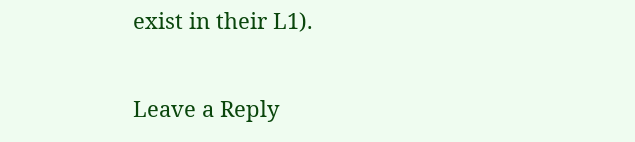exist in their L1).

Leave a Reply